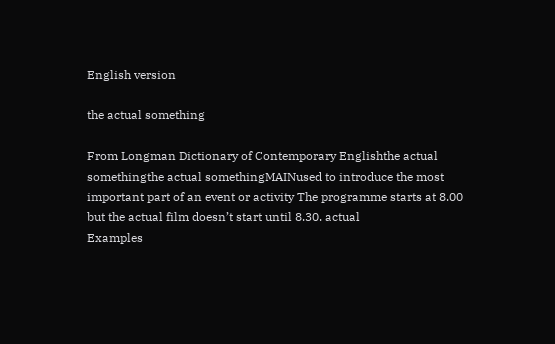English version

the actual something

From Longman Dictionary of Contemporary Englishthe actual somethingthe actual somethingMAINused to introduce the most important part of an event or activity The programme starts at 8.00 but the actual film doesn’t start until 8.30. actual
Examples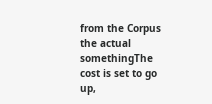from the Corpus
the actual somethingThe cost is set to go up,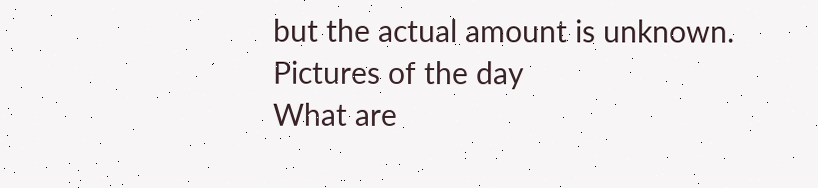but the actual amount is unknown.
Pictures of the day
What are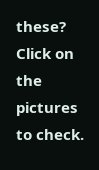these?
Click on the pictures to check.